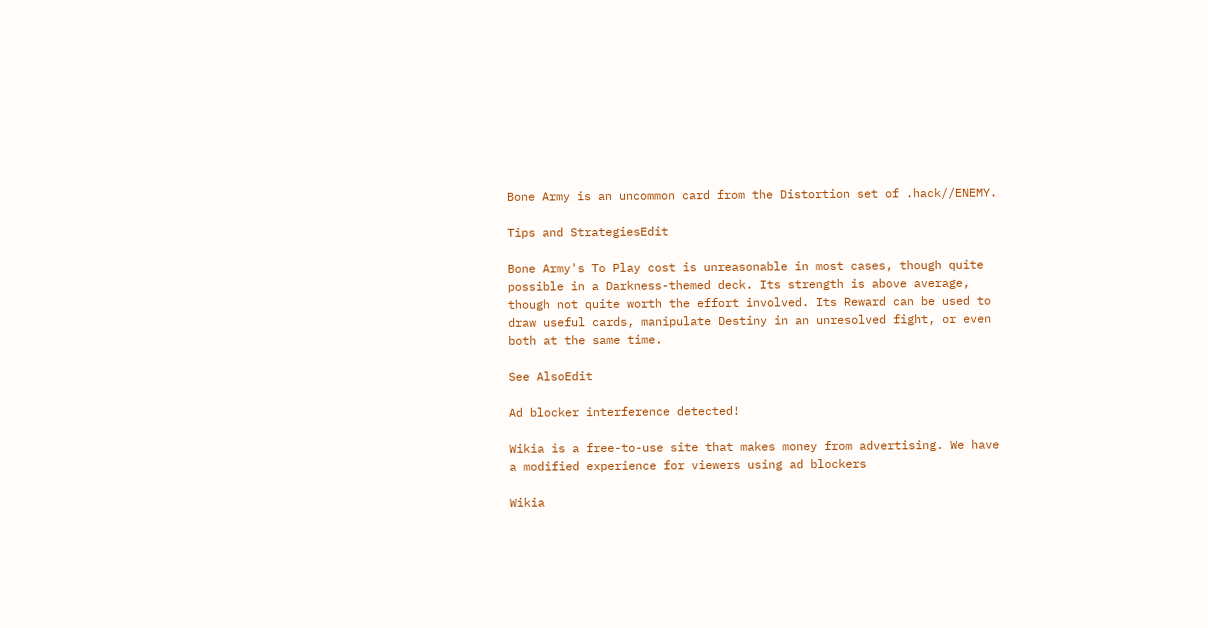Bone Army is an uncommon card from the Distortion set of .hack//ENEMY.

Tips and StrategiesEdit

Bone Army's To Play cost is unreasonable in most cases, though quite possible in a Darkness-themed deck. Its strength is above average, though not quite worth the effort involved. Its Reward can be used to draw useful cards, manipulate Destiny in an unresolved fight, or even both at the same time.

See AlsoEdit

Ad blocker interference detected!

Wikia is a free-to-use site that makes money from advertising. We have a modified experience for viewers using ad blockers

Wikia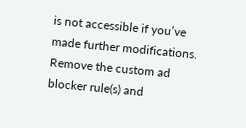is not accessible if you’ve made further modifications. Remove the custom ad blocker rule(s) and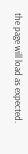the page will load as expected.